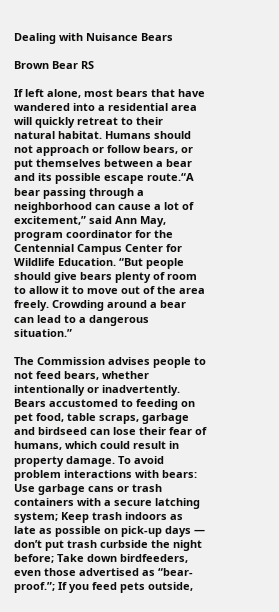Dealing with Nuisance Bears

Brown Bear RS

If left alone, most bears that have wandered into a residential area will quickly retreat to their natural habitat. Humans should not approach or follow bears, or put themselves between a bear and its possible escape route.“A bear passing through a neighborhood can cause a lot of excitement,” said Ann May, program coordinator for the Centennial Campus Center for Wildlife Education. “But people should give bears plenty of room to allow it to move out of the area freely. Crowding around a bear can lead to a dangerous situation.”

The Commission advises people to not feed bears, whether intentionally or inadvertently. Bears accustomed to feeding on pet food, table scraps, garbage and birdseed can lose their fear of humans, which could result in property damage. To avoid problem interactions with bears: Use garbage cans or trash containers with a secure latching system; Keep trash indoors as late as possible on pick-up days — don’t put trash curbside the night before; Take down birdfeeders, even those advertised as “bear-proof.”; If you feed pets outside,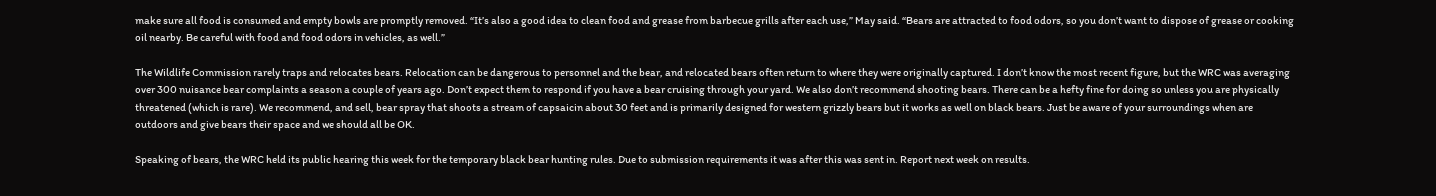make sure all food is consumed and empty bowls are promptly removed. “It’s also a good idea to clean food and grease from barbecue grills after each use,” May said. “Bears are attracted to food odors, so you don’t want to dispose of grease or cooking oil nearby. Be careful with food and food odors in vehicles, as well.”

The Wildlife Commission rarely traps and relocates bears. Relocation can be dangerous to personnel and the bear, and relocated bears often return to where they were originally captured. I don’t know the most recent figure, but the WRC was averaging over 300 nuisance bear complaints a season a couple of years ago. Don’t expect them to respond if you have a bear cruising through your yard. We also don’t recommend shooting bears. There can be a hefty fine for doing so unless you are physically threatened (which is rare). We recommend, and sell, bear spray that shoots a stream of capsaicin about 30 feet and is primarily designed for western grizzly bears but it works as well on black bears. Just be aware of your surroundings when are outdoors and give bears their space and we should all be OK.

Speaking of bears, the WRC held its public hearing this week for the temporary black bear hunting rules. Due to submission requirements it was after this was sent in. Report next week on results.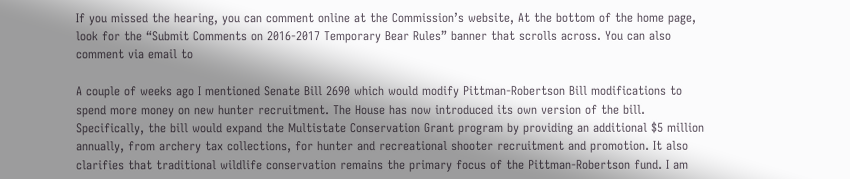If you missed the hearing, you can comment online at the Commission’s website, At the bottom of the home page, look for the “Submit Comments on 2016-2017 Temporary Bear Rules” banner that scrolls across. You can also comment via email to

A couple of weeks ago I mentioned Senate Bill 2690 which would modify Pittman-Robertson Bill modifications to spend more money on new hunter recruitment. The House has now introduced its own version of the bill. Specifically, the bill would expand the Multistate Conservation Grant program by providing an additional $5 million annually, from archery tax collections, for hunter and recreational shooter recruitment and promotion. It also clarifies that traditional wildlife conservation remains the primary focus of the Pittman-Robertson fund. I am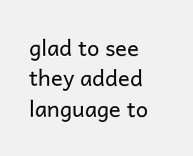glad to see they added language to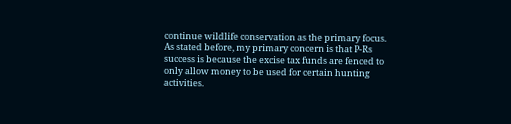continue wildlife conservation as the primary focus. As stated before, my primary concern is that P-Rs success is because the excise tax funds are fenced to only allow money to be used for certain hunting activities.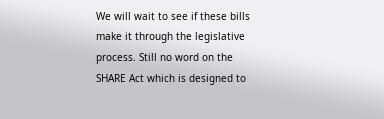We will wait to see if these bills make it through the legislative process. Still no word on the SHARE Act which is designed to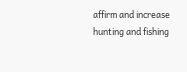affirm and increase hunting and fishing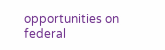opportunities on federal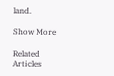land.

Show More

Related Articles